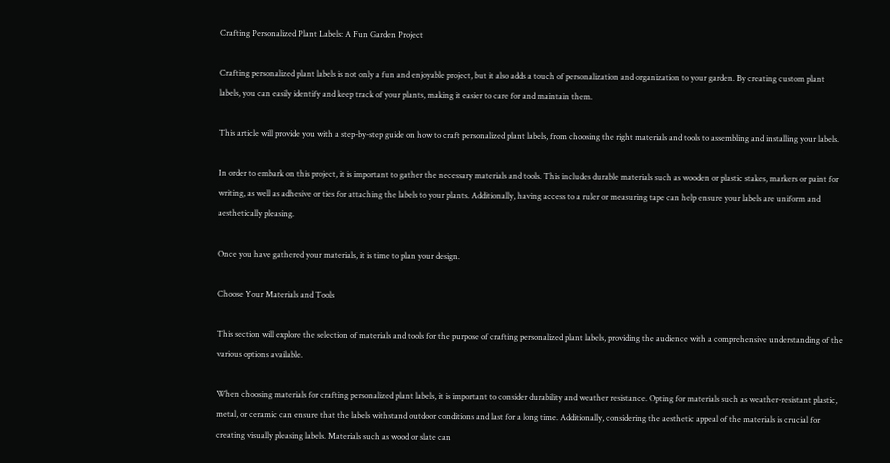Crafting Personalized Plant Labels: A Fun Garden Project

Crafting personalized plant labels is not only a fun and enjoyable project, but it also adds a touch of personalization and organization to your garden. By creating custom plant labels, you can easily identify and keep track of your plants, making it easier to care for and maintain them.

This article will provide you with a step-by-step guide on how to craft personalized plant labels, from choosing the right materials and tools to assembling and installing your labels.

In order to embark on this project, it is important to gather the necessary materials and tools. This includes durable materials such as wooden or plastic stakes, markers or paint for writing, as well as adhesive or ties for attaching the labels to your plants. Additionally, having access to a ruler or measuring tape can help ensure your labels are uniform and aesthetically pleasing.

Once you have gathered your materials, it is time to plan your design.

Choose Your Materials and Tools

This section will explore the selection of materials and tools for the purpose of crafting personalized plant labels, providing the audience with a comprehensive understanding of the various options available.

When choosing materials for crafting personalized plant labels, it is important to consider durability and weather resistance. Opting for materials such as weather-resistant plastic, metal, or ceramic can ensure that the labels withstand outdoor conditions and last for a long time. Additionally, considering the aesthetic appeal of the materials is crucial for creating visually pleasing labels. Materials such as wood or slate can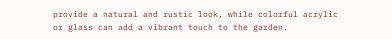provide a natural and rustic look, while colorful acrylic or glass can add a vibrant touch to the garden.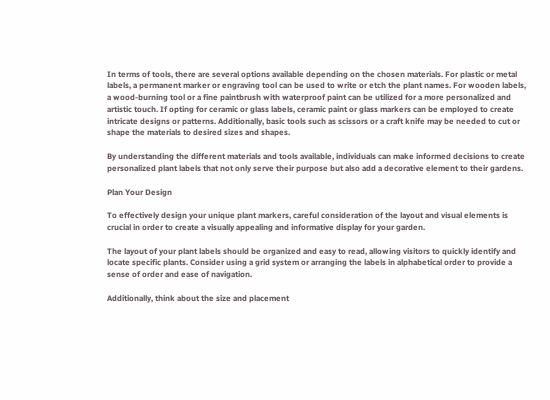In terms of tools, there are several options available depending on the chosen materials. For plastic or metal labels, a permanent marker or engraving tool can be used to write or etch the plant names. For wooden labels, a wood-burning tool or a fine paintbrush with waterproof paint can be utilized for a more personalized and artistic touch. If opting for ceramic or glass labels, ceramic paint or glass markers can be employed to create intricate designs or patterns. Additionally, basic tools such as scissors or a craft knife may be needed to cut or shape the materials to desired sizes and shapes.

By understanding the different materials and tools available, individuals can make informed decisions to create personalized plant labels that not only serve their purpose but also add a decorative element to their gardens.

Plan Your Design

To effectively design your unique plant markers, careful consideration of the layout and visual elements is crucial in order to create a visually appealing and informative display for your garden.

The layout of your plant labels should be organized and easy to read, allowing visitors to quickly identify and locate specific plants. Consider using a grid system or arranging the labels in alphabetical order to provide a sense of order and ease of navigation.

Additionally, think about the size and placement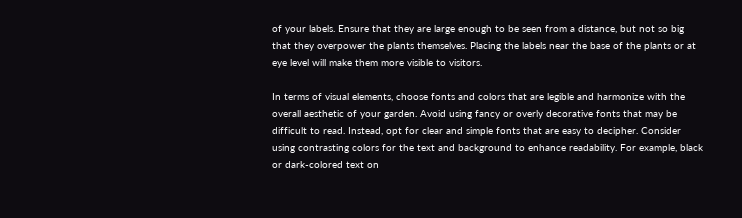of your labels. Ensure that they are large enough to be seen from a distance, but not so big that they overpower the plants themselves. Placing the labels near the base of the plants or at eye level will make them more visible to visitors.

In terms of visual elements, choose fonts and colors that are legible and harmonize with the overall aesthetic of your garden. Avoid using fancy or overly decorative fonts that may be difficult to read. Instead, opt for clear and simple fonts that are easy to decipher. Consider using contrasting colors for the text and background to enhance readability. For example, black or dark-colored text on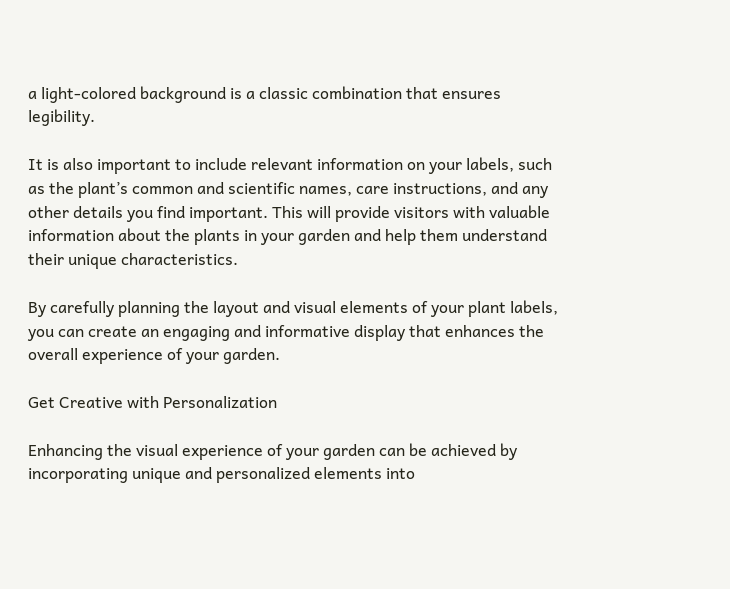a light-colored background is a classic combination that ensures legibility.

It is also important to include relevant information on your labels, such as the plant’s common and scientific names, care instructions, and any other details you find important. This will provide visitors with valuable information about the plants in your garden and help them understand their unique characteristics.

By carefully planning the layout and visual elements of your plant labels, you can create an engaging and informative display that enhances the overall experience of your garden.

Get Creative with Personalization

Enhancing the visual experience of your garden can be achieved by incorporating unique and personalized elements into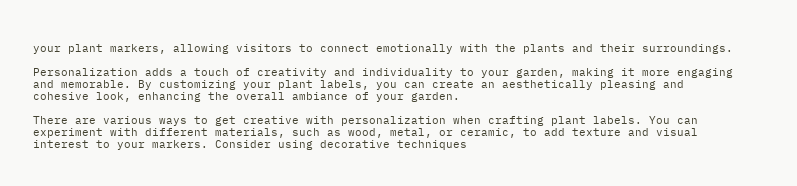your plant markers, allowing visitors to connect emotionally with the plants and their surroundings.

Personalization adds a touch of creativity and individuality to your garden, making it more engaging and memorable. By customizing your plant labels, you can create an aesthetically pleasing and cohesive look, enhancing the overall ambiance of your garden.

There are various ways to get creative with personalization when crafting plant labels. You can experiment with different materials, such as wood, metal, or ceramic, to add texture and visual interest to your markers. Consider using decorative techniques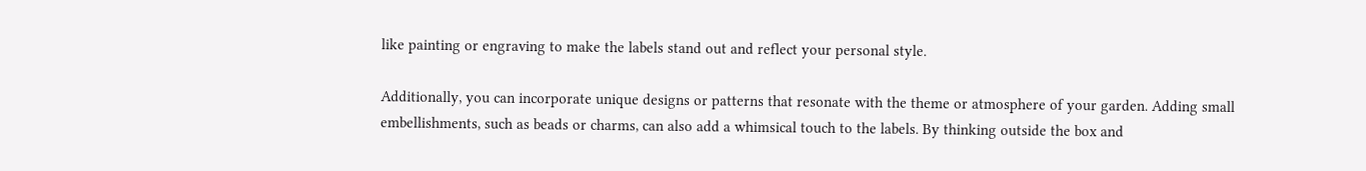like painting or engraving to make the labels stand out and reflect your personal style.

Additionally, you can incorporate unique designs or patterns that resonate with the theme or atmosphere of your garden. Adding small embellishments, such as beads or charms, can also add a whimsical touch to the labels. By thinking outside the box and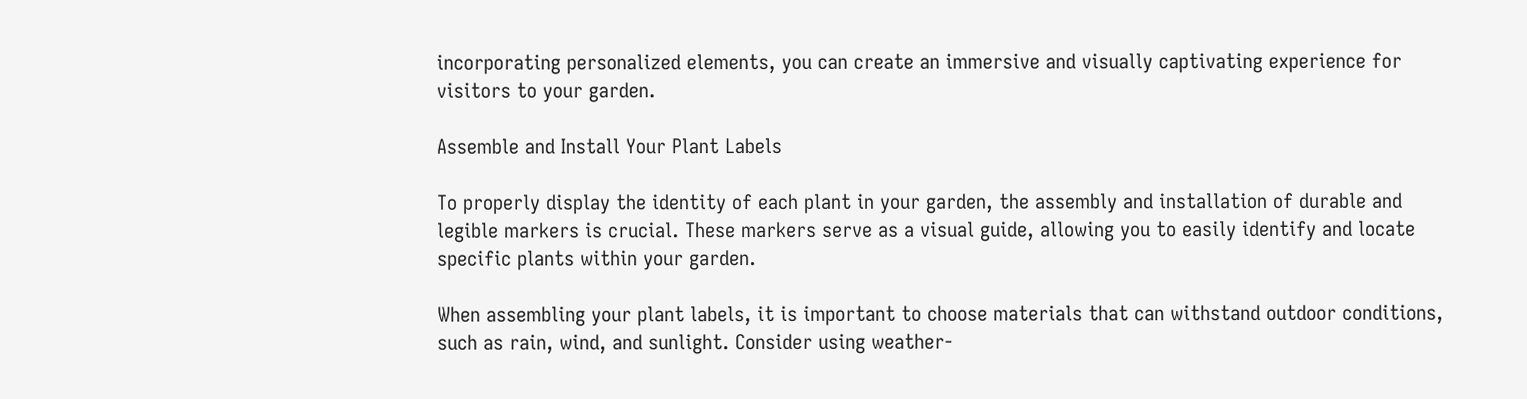incorporating personalized elements, you can create an immersive and visually captivating experience for visitors to your garden.

Assemble and Install Your Plant Labels

To properly display the identity of each plant in your garden, the assembly and installation of durable and legible markers is crucial. These markers serve as a visual guide, allowing you to easily identify and locate specific plants within your garden.

When assembling your plant labels, it is important to choose materials that can withstand outdoor conditions, such as rain, wind, and sunlight. Consider using weather-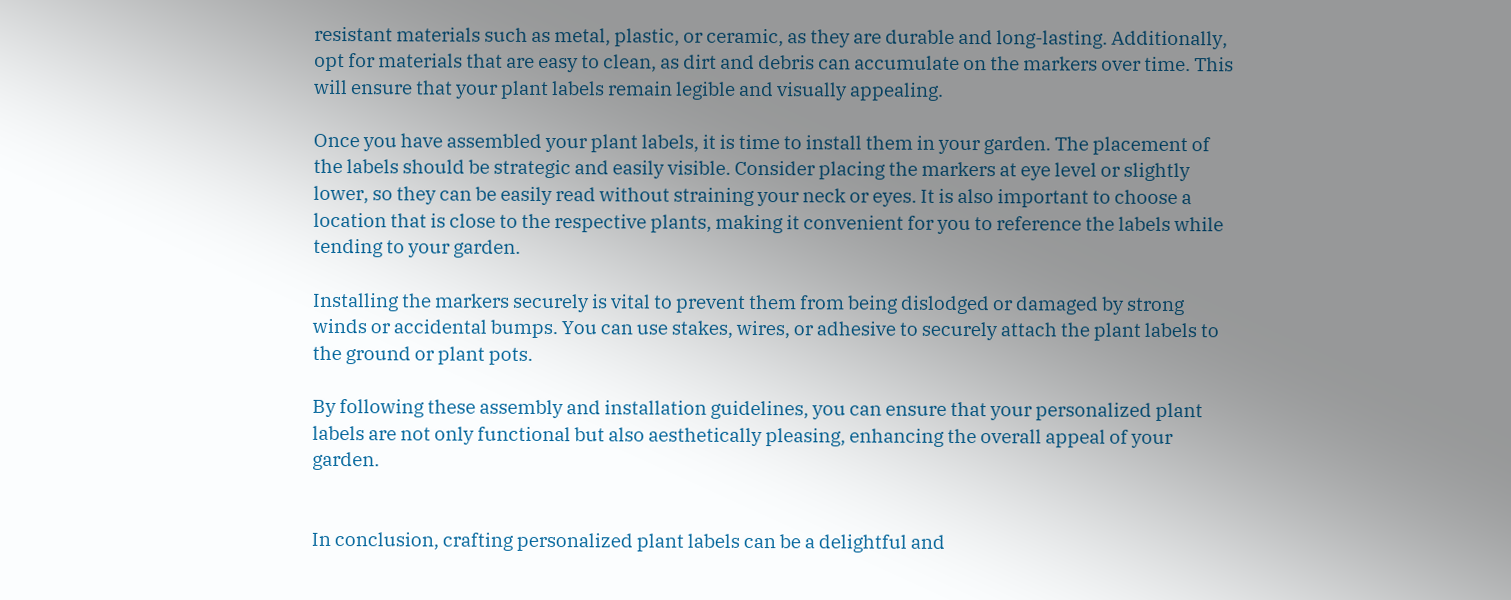resistant materials such as metal, plastic, or ceramic, as they are durable and long-lasting. Additionally, opt for materials that are easy to clean, as dirt and debris can accumulate on the markers over time. This will ensure that your plant labels remain legible and visually appealing.

Once you have assembled your plant labels, it is time to install them in your garden. The placement of the labels should be strategic and easily visible. Consider placing the markers at eye level or slightly lower, so they can be easily read without straining your neck or eyes. It is also important to choose a location that is close to the respective plants, making it convenient for you to reference the labels while tending to your garden.

Installing the markers securely is vital to prevent them from being dislodged or damaged by strong winds or accidental bumps. You can use stakes, wires, or adhesive to securely attach the plant labels to the ground or plant pots.

By following these assembly and installation guidelines, you can ensure that your personalized plant labels are not only functional but also aesthetically pleasing, enhancing the overall appeal of your garden.


In conclusion, crafting personalized plant labels can be a delightful and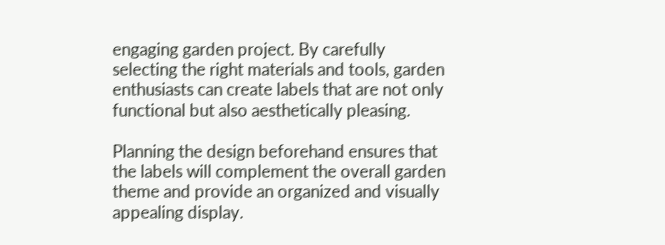engaging garden project. By carefully selecting the right materials and tools, garden enthusiasts can create labels that are not only functional but also aesthetically pleasing.

Planning the design beforehand ensures that the labels will complement the overall garden theme and provide an organized and visually appealing display.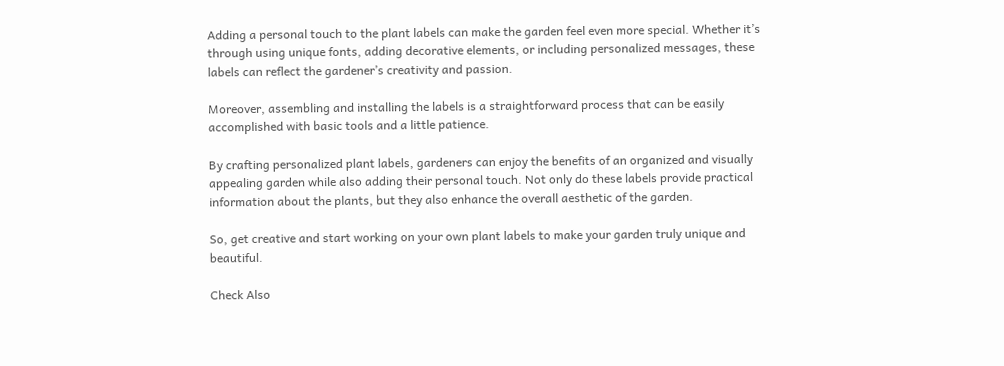Adding a personal touch to the plant labels can make the garden feel even more special. Whether it’s through using unique fonts, adding decorative elements, or including personalized messages, these labels can reflect the gardener’s creativity and passion.

Moreover, assembling and installing the labels is a straightforward process that can be easily accomplished with basic tools and a little patience.

By crafting personalized plant labels, gardeners can enjoy the benefits of an organized and visually appealing garden while also adding their personal touch. Not only do these labels provide practical information about the plants, but they also enhance the overall aesthetic of the garden.

So, get creative and start working on your own plant labels to make your garden truly unique and beautiful.

Check Also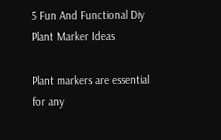5 Fun And Functional Diy Plant Marker Ideas

Plant markers are essential for any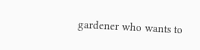gardener who wants to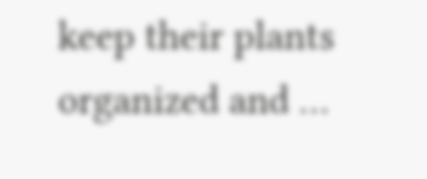keep their plants organized and …